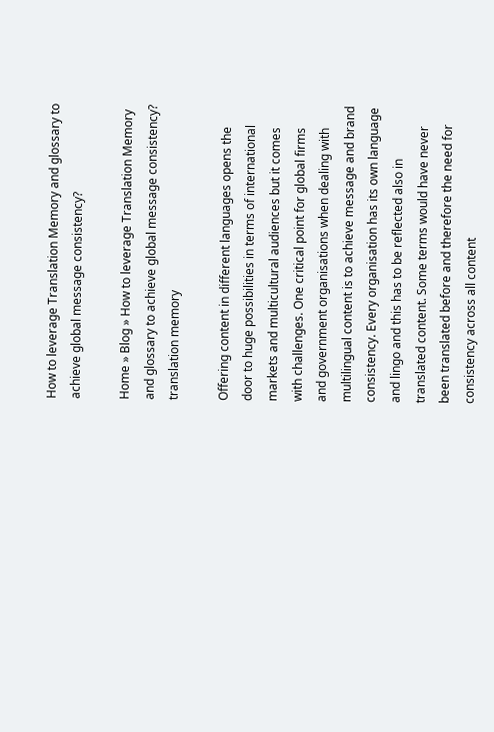How to leverage Translation Memory and glossary to achieve global message consistency?

Home » Blog » How to leverage Translation Memory and glossary to achieve global message consistency?
translation memory

Offering content in different languages opens the door to huge possibilities in terms of international markets and multicultural audiences but it comes with challenges. One critical point for global firms and government organisations when dealing with multilingual content is to achieve message and brand consistency. Every organisation has its own language and lingo and this has to be reflected also in translated content. Some terms would have never been translated before and therefore the need for consistency across all content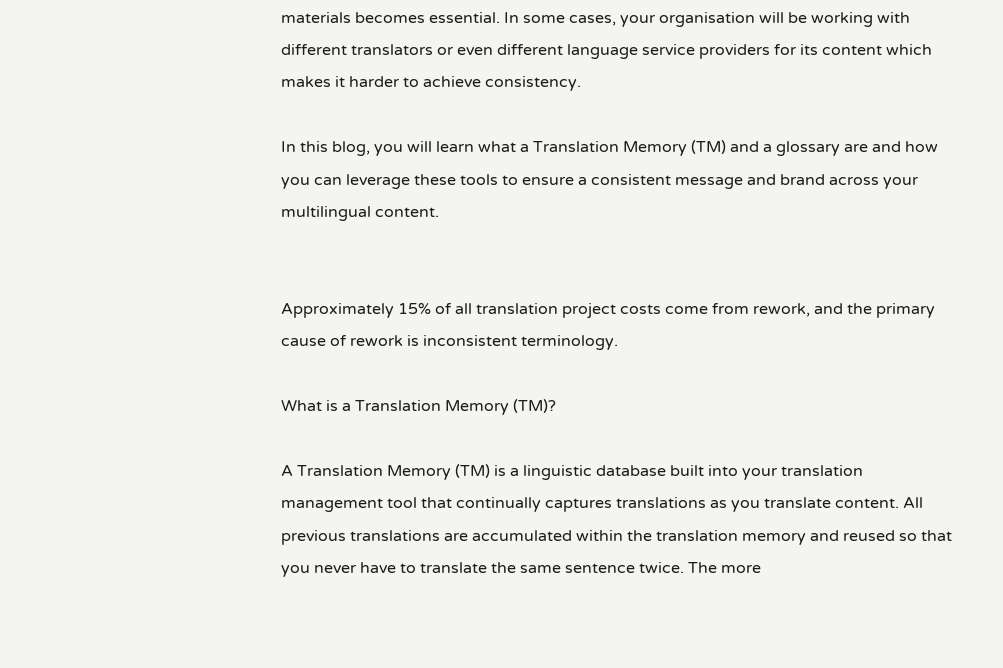materials becomes essential. In some cases, your organisation will be working with different translators or even different language service providers for its content which makes it harder to achieve consistency.

In this blog, you will learn what a Translation Memory (TM) and a glossary are and how you can leverage these tools to ensure a consistent message and brand across your multilingual content.


Approximately 15% of all translation project costs come from rework, and the primary cause of rework is inconsistent terminology.

What is a Translation Memory (TM)?

A Translation Memory (TM) is a linguistic database built into your translation management tool that continually captures translations as you translate content. All previous translations are accumulated within the translation memory and reused so that you never have to translate the same sentence twice. The more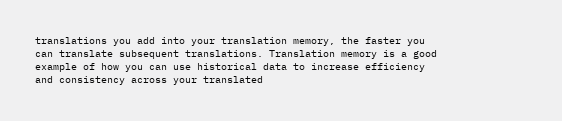translations you add into your translation memory, the faster you can translate subsequent translations. Translation memory is a good example of how you can use historical data to increase efficiency and consistency across your translated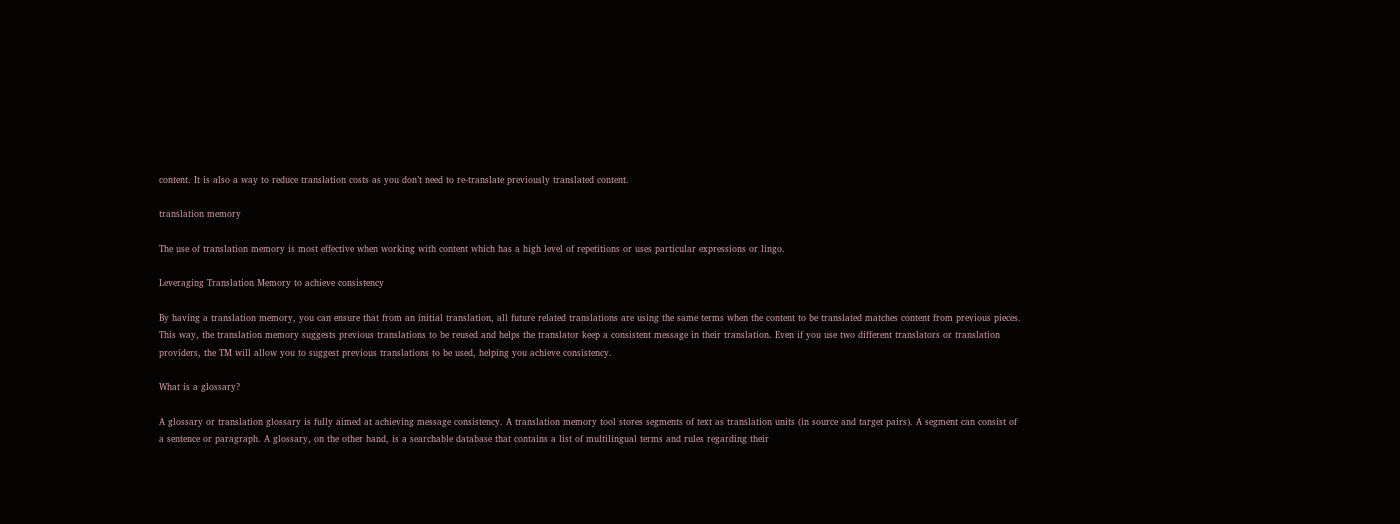content. It is also a way to reduce translation costs as you don’t need to re-translate previously translated content.

translation memory

The use of translation memory is most effective when working with content which has a high level of repetitions or uses particular expressions or lingo.

Leveraging Translation Memory to achieve consistency

By having a translation memory, you can ensure that from an initial translation, all future related translations are using the same terms when the content to be translated matches content from previous pieces. This way, the translation memory suggests previous translations to be reused and helps the translator keep a consistent message in their translation. Even if you use two different translators or translation providers, the TM will allow you to suggest previous translations to be used, helping you achieve consistency.

What is a glossary?

A glossary or translation glossary is fully aimed at achieving message consistency. A translation memory tool stores segments of text as translation units (in source and target pairs). A segment can consist of a sentence or paragraph. A glossary, on the other hand, is a searchable database that contains a list of multilingual terms and rules regarding their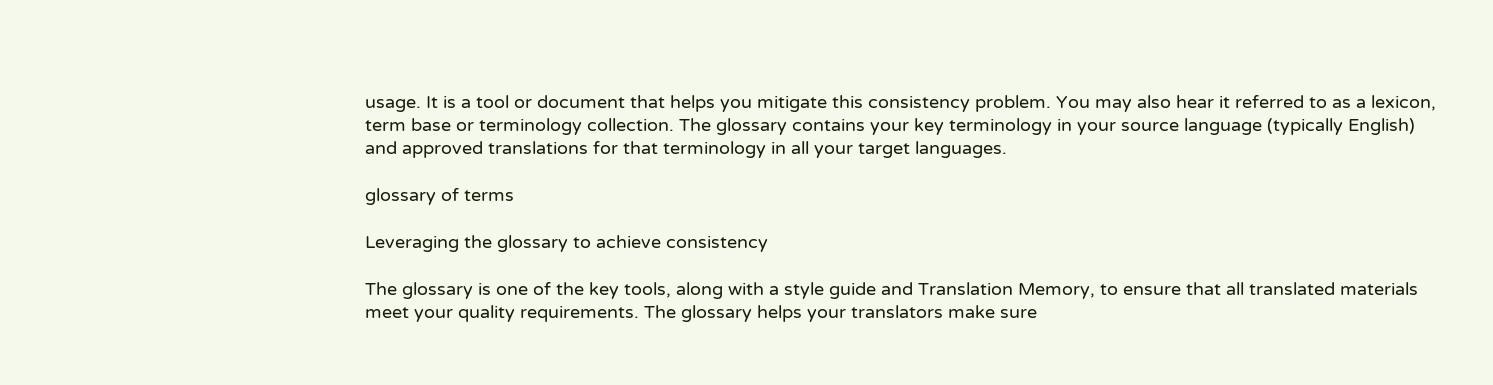usage. It is a tool or document that helps you mitigate this consistency problem. You may also hear it referred to as a lexicon, term base or terminology collection. The glossary contains your key terminology in your source language (typically English) and approved translations for that terminology in all your target languages.

glossary of terms

Leveraging the glossary to achieve consistency

The glossary is one of the key tools, along with a style guide and Translation Memory, to ensure that all translated materials meet your quality requirements. The glossary helps your translators make sure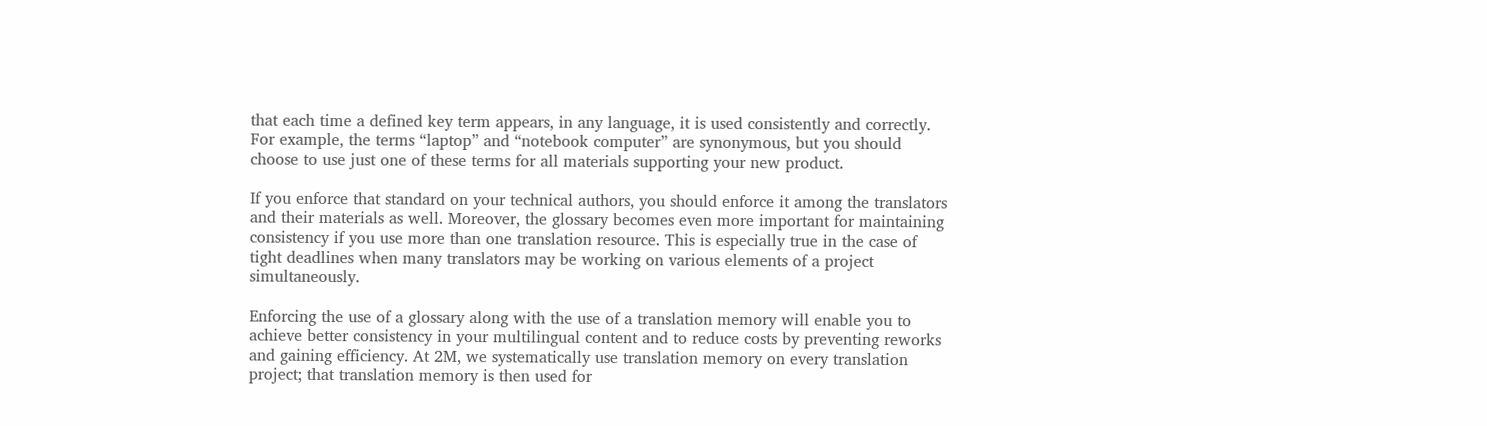that each time a defined key term appears, in any language, it is used consistently and correctly. For example, the terms “laptop” and “notebook computer” are synonymous, but you should choose to use just one of these terms for all materials supporting your new product.

If you enforce that standard on your technical authors, you should enforce it among the translators and their materials as well. Moreover, the glossary becomes even more important for maintaining consistency if you use more than one translation resource. This is especially true in the case of tight deadlines when many translators may be working on various elements of a project simultaneously.

Enforcing the use of a glossary along with the use of a translation memory will enable you to achieve better consistency in your multilingual content and to reduce costs by preventing reworks and gaining efficiency. At 2M, we systematically use translation memory on every translation project; that translation memory is then used for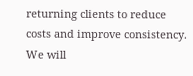returning clients to reduce costs and improve consistency. We will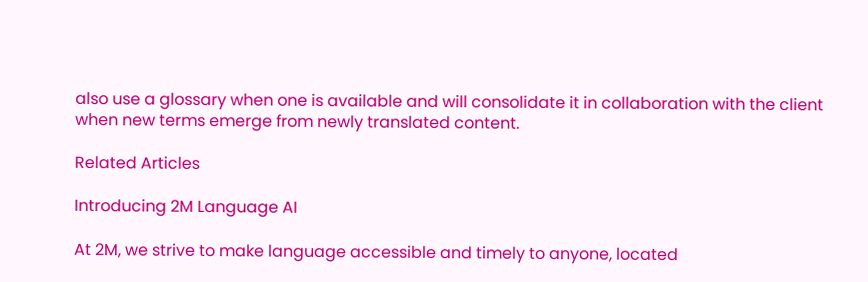also use a glossary when one is available and will consolidate it in collaboration with the client when new terms emerge from newly translated content.

Related Articles

Introducing 2M Language AI

At 2M, we strive to make language accessible and timely to anyone, located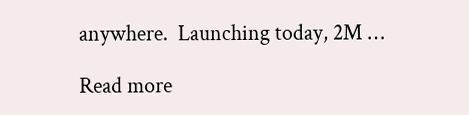anywhere.  Launching today, 2M …

Read more